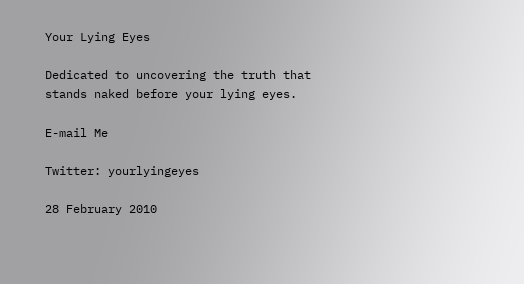Your Lying Eyes

Dedicated to uncovering the truth that stands naked before your lying eyes.

E-mail Me

Twitter: yourlyingeyes

28 February 2010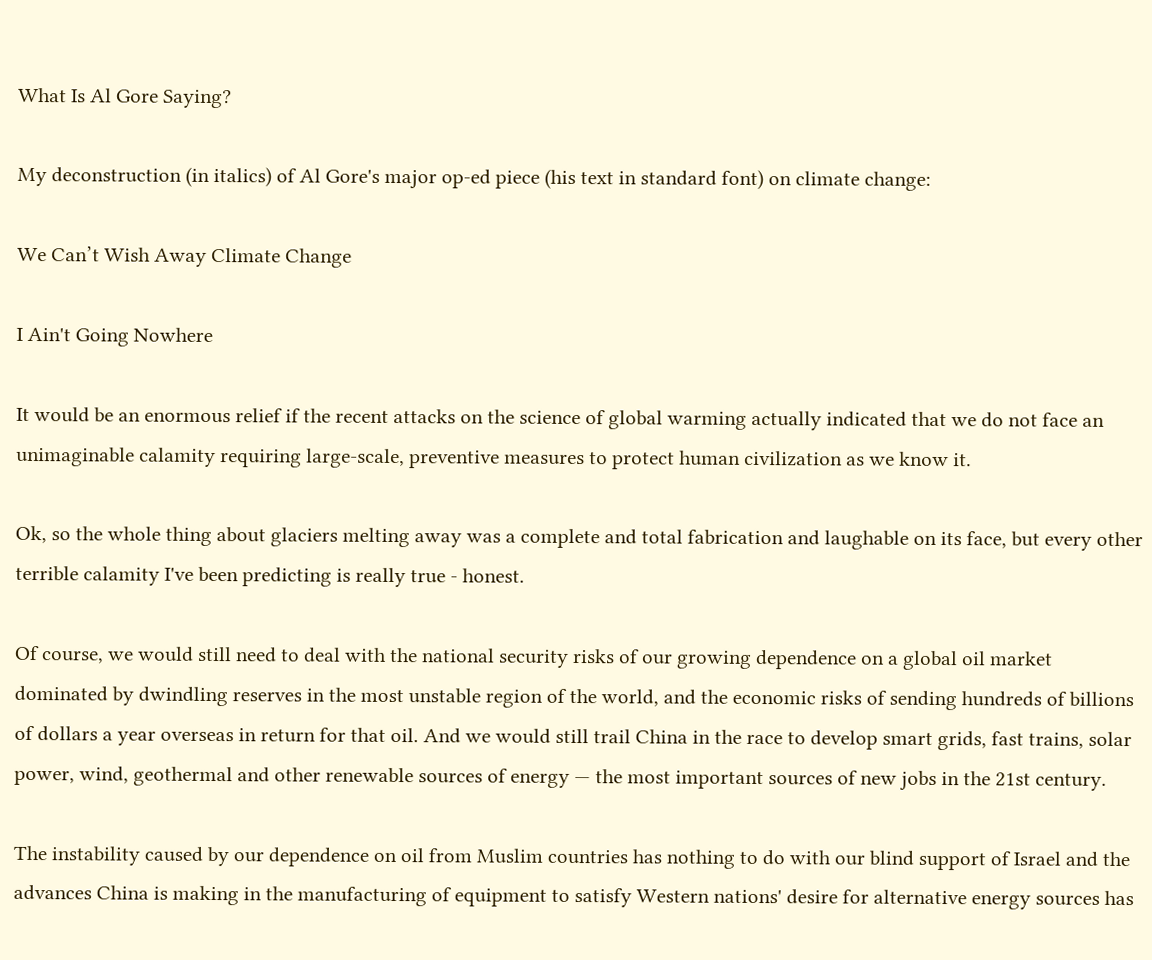What Is Al Gore Saying?

My deconstruction (in italics) of Al Gore's major op-ed piece (his text in standard font) on climate change:

We Can’t Wish Away Climate Change

I Ain't Going Nowhere

It would be an enormous relief if the recent attacks on the science of global warming actually indicated that we do not face an unimaginable calamity requiring large-scale, preventive measures to protect human civilization as we know it.

Ok, so the whole thing about glaciers melting away was a complete and total fabrication and laughable on its face, but every other terrible calamity I've been predicting is really true - honest.

Of course, we would still need to deal with the national security risks of our growing dependence on a global oil market dominated by dwindling reserves in the most unstable region of the world, and the economic risks of sending hundreds of billions of dollars a year overseas in return for that oil. And we would still trail China in the race to develop smart grids, fast trains, solar power, wind, geothermal and other renewable sources of energy — the most important sources of new jobs in the 21st century.

The instability caused by our dependence on oil from Muslim countries has nothing to do with our blind support of Israel and the advances China is making in the manufacturing of equipment to satisfy Western nations' desire for alternative energy sources has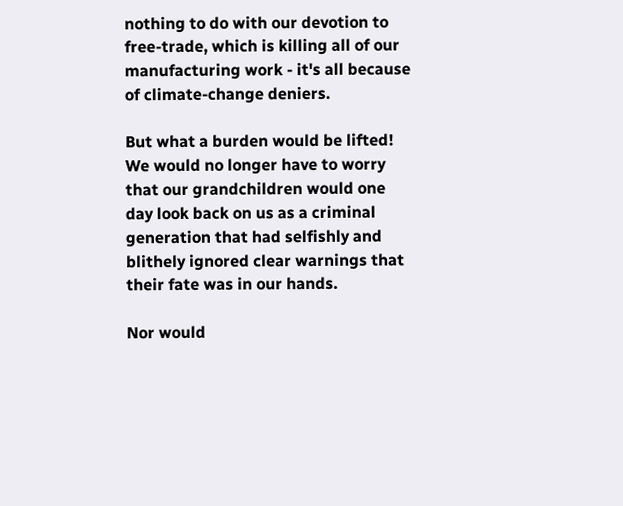nothing to do with our devotion to free-trade, which is killing all of our manufacturing work - it's all because of climate-change deniers.

But what a burden would be lifted! We would no longer have to worry that our grandchildren would one day look back on us as a criminal generation that had selfishly and blithely ignored clear warnings that their fate was in our hands.

Nor would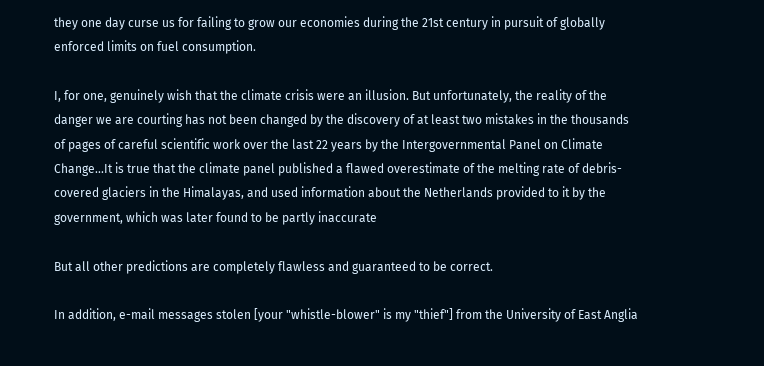they one day curse us for failing to grow our economies during the 21st century in pursuit of globally enforced limits on fuel consumption.

I, for one, genuinely wish that the climate crisis were an illusion. But unfortunately, the reality of the danger we are courting has not been changed by the discovery of at least two mistakes in the thousands of pages of careful scientific work over the last 22 years by the Intergovernmental Panel on Climate Change...It is true that the climate panel published a flawed overestimate of the melting rate of debris-covered glaciers in the Himalayas, and used information about the Netherlands provided to it by the government, which was later found to be partly inaccurate

But all other predictions are completely flawless and guaranteed to be correct.

In addition, e-mail messages stolen [your "whistle-blower" is my "thief"] from the University of East Anglia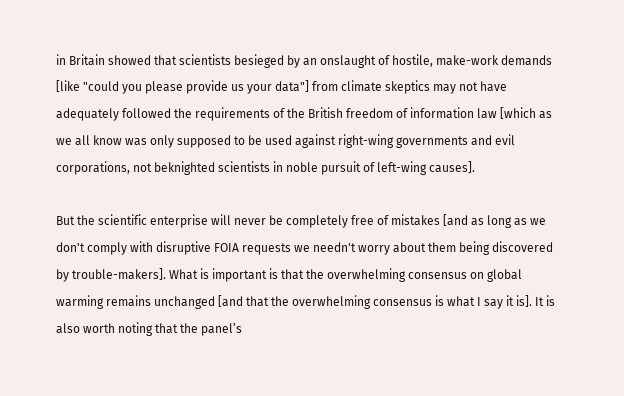in Britain showed that scientists besieged by an onslaught of hostile, make-work demands [like "could you please provide us your data"] from climate skeptics may not have adequately followed the requirements of the British freedom of information law [which as we all know was only supposed to be used against right-wing governments and evil corporations, not beknighted scientists in noble pursuit of left-wing causes].

But the scientific enterprise will never be completely free of mistakes [and as long as we don't comply with disruptive FOIA requests we needn't worry about them being discovered by trouble-makers]. What is important is that the overwhelming consensus on global warming remains unchanged [and that the overwhelming consensus is what I say it is]. It is also worth noting that the panel’s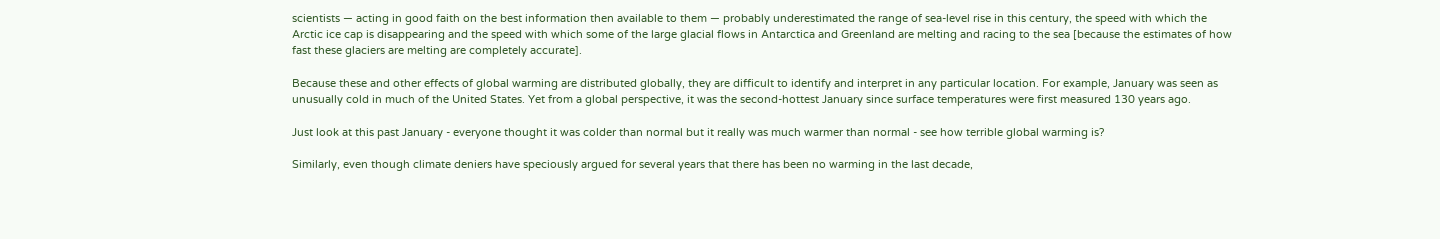scientists — acting in good faith on the best information then available to them — probably underestimated the range of sea-level rise in this century, the speed with which the Arctic ice cap is disappearing and the speed with which some of the large glacial flows in Antarctica and Greenland are melting and racing to the sea [because the estimates of how fast these glaciers are melting are completely accurate].

Because these and other effects of global warming are distributed globally, they are difficult to identify and interpret in any particular location. For example, January was seen as unusually cold in much of the United States. Yet from a global perspective, it was the second-hottest January since surface temperatures were first measured 130 years ago.

Just look at this past January - everyone thought it was colder than normal but it really was much warmer than normal - see how terrible global warming is?

Similarly, even though climate deniers have speciously argued for several years that there has been no warming in the last decade,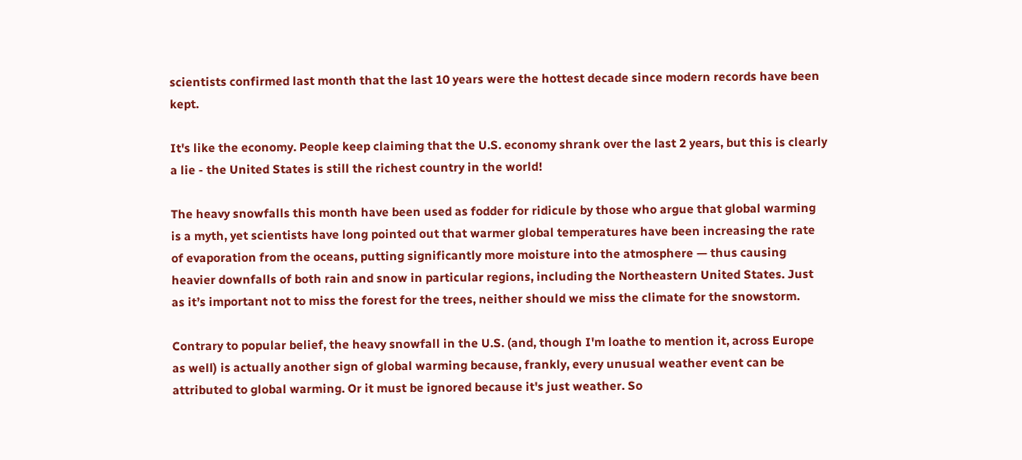scientists confirmed last month that the last 10 years were the hottest decade since modern records have been kept.

It's like the economy. People keep claiming that the U.S. economy shrank over the last 2 years, but this is clearly a lie - the United States is still the richest country in the world!

The heavy snowfalls this month have been used as fodder for ridicule by those who argue that global warming is a myth, yet scientists have long pointed out that warmer global temperatures have been increasing the rate of evaporation from the oceans, putting significantly more moisture into the atmosphere — thus causing heavier downfalls of both rain and snow in particular regions, including the Northeastern United States. Just as it’s important not to miss the forest for the trees, neither should we miss the climate for the snowstorm.

Contrary to popular belief, the heavy snowfall in the U.S. (and, though I'm loathe to mention it, across Europe as well) is actually another sign of global warming because, frankly, every unusual weather event can be attributed to global warming. Or it must be ignored because it's just weather. So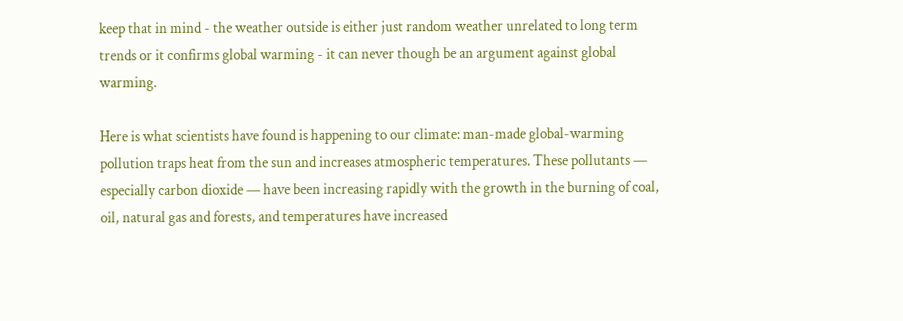keep that in mind - the weather outside is either just random weather unrelated to long term trends or it confirms global warming - it can never though be an argument against global warming.

Here is what scientists have found is happening to our climate: man-made global-warming pollution traps heat from the sun and increases atmospheric temperatures. These pollutants — especially carbon dioxide — have been increasing rapidly with the growth in the burning of coal, oil, natural gas and forests, and temperatures have increased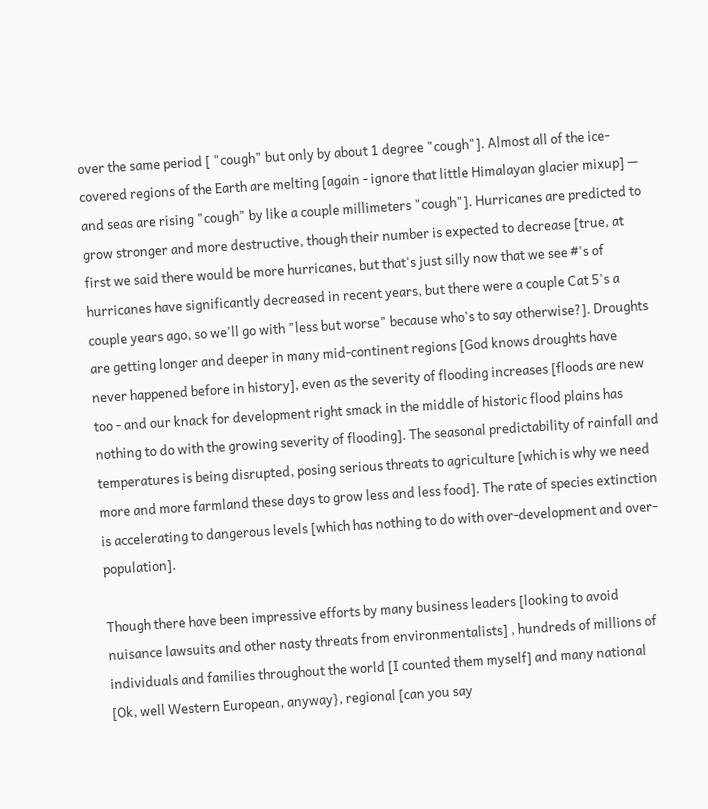over the same period [ "cough" but only by about 1 degree "cough"]. Almost all of the ice-covered regions of the Earth are melting [again - ignore that little Himalayan glacier mixup] — and seas are rising "cough" by like a couple millimeters "cough"]. Hurricanes are predicted to grow stronger and more destructive, though their number is expected to decrease [true, at first we said there would be more hurricanes, but that's just silly now that we see #'s of hurricanes have significantly decreased in recent years, but there were a couple Cat 5's a couple years ago, so we'll go with "less but worse" because who's to say otherwise?]. Droughts are getting longer and deeper in many mid-continent regions [God knows droughts have never happened before in history], even as the severity of flooding increases [floods are new too - and our knack for development right smack in the middle of historic flood plains has nothing to do with the growing severity of flooding]. The seasonal predictability of rainfall and temperatures is being disrupted, posing serious threats to agriculture [which is why we need more and more farmland these days to grow less and less food]. The rate of species extinction is accelerating to dangerous levels [which has nothing to do with over-development and over-population].

Though there have been impressive efforts by many business leaders [looking to avoid nuisance lawsuits and other nasty threats from environmentalists] , hundreds of millions of individuals and families throughout the world [I counted them myself] and many national [Ok, well Western European, anyway}, regional [can you say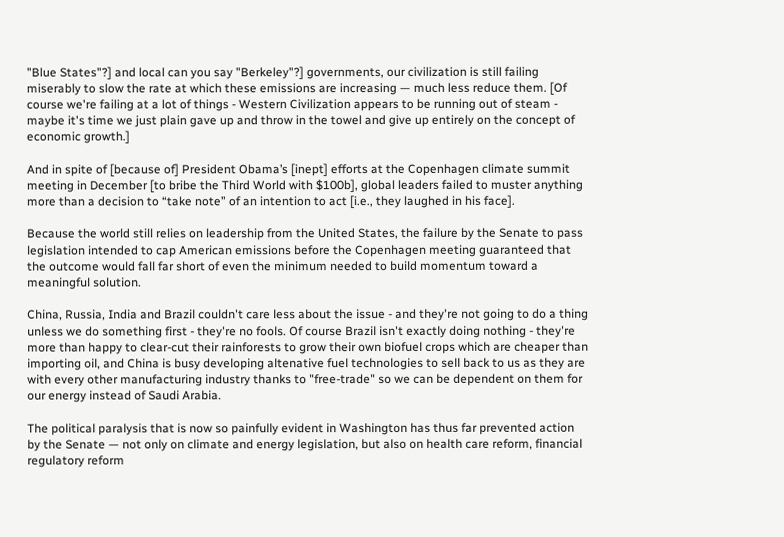"Blue States"?] and local can you say "Berkeley"?] governments, our civilization is still failing miserably to slow the rate at which these emissions are increasing — much less reduce them. [Of course we're failing at a lot of things - Western Civilization appears to be running out of steam - maybe it's time we just plain gave up and throw in the towel and give up entirely on the concept of economic growth.]

And in spite of [because of] President Obama’s [inept] efforts at the Copenhagen climate summit meeting in December [to bribe the Third World with $100b], global leaders failed to muster anything more than a decision to “take note” of an intention to act [i.e., they laughed in his face].

Because the world still relies on leadership from the United States, the failure by the Senate to pass legislation intended to cap American emissions before the Copenhagen meeting guaranteed that the outcome would fall far short of even the minimum needed to build momentum toward a meaningful solution.

China, Russia, India and Brazil couldn't care less about the issue - and they're not going to do a thing unless we do something first - they're no fools. Of course Brazil isn't exactly doing nothing - they're more than happy to clear-cut their rainforests to grow their own biofuel crops which are cheaper than importing oil, and China is busy developing altenative fuel technologies to sell back to us as they are with every other manufacturing industry thanks to "free-trade" so we can be dependent on them for our energy instead of Saudi Arabia.

The political paralysis that is now so painfully evident in Washington has thus far prevented action by the Senate — not only on climate and energy legislation, but also on health care reform, financial regulatory reform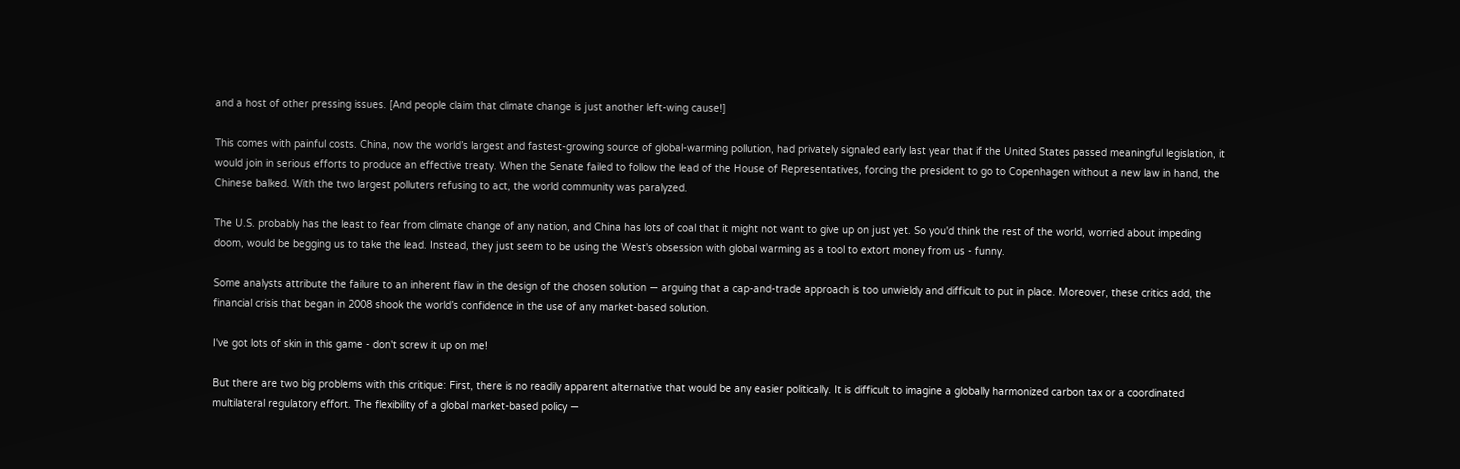and a host of other pressing issues. [And people claim that climate change is just another left-wing cause!]

This comes with painful costs. China, now the world’s largest and fastest-growing source of global-warming pollution, had privately signaled early last year that if the United States passed meaningful legislation, it would join in serious efforts to produce an effective treaty. When the Senate failed to follow the lead of the House of Representatives, forcing the president to go to Copenhagen without a new law in hand, the Chinese balked. With the two largest polluters refusing to act, the world community was paralyzed.

The U.S. probably has the least to fear from climate change of any nation, and China has lots of coal that it might not want to give up on just yet. So you'd think the rest of the world, worried about impeding doom, would be begging us to take the lead. Instead, they just seem to be using the West's obsession with global warming as a tool to extort money from us - funny.

Some analysts attribute the failure to an inherent flaw in the design of the chosen solution — arguing that a cap-and-trade approach is too unwieldy and difficult to put in place. Moreover, these critics add, the financial crisis that began in 2008 shook the world’s confidence in the use of any market-based solution.

I've got lots of skin in this game - don't screw it up on me!

But there are two big problems with this critique: First, there is no readily apparent alternative that would be any easier politically. It is difficult to imagine a globally harmonized carbon tax or a coordinated multilateral regulatory effort. The flexibility of a global market-based policy —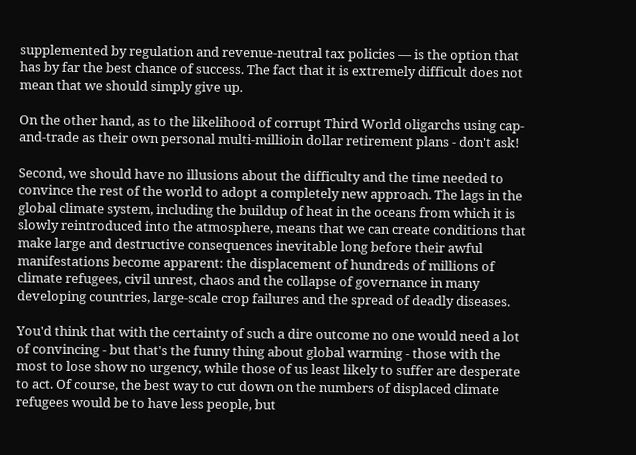supplemented by regulation and revenue-neutral tax policies — is the option that has by far the best chance of success. The fact that it is extremely difficult does not mean that we should simply give up.

On the other hand, as to the likelihood of corrupt Third World oligarchs using cap-and-trade as their own personal multi-millioin dollar retirement plans - don't ask!

Second, we should have no illusions about the difficulty and the time needed to convince the rest of the world to adopt a completely new approach. The lags in the global climate system, including the buildup of heat in the oceans from which it is slowly reintroduced into the atmosphere, means that we can create conditions that make large and destructive consequences inevitable long before their awful manifestations become apparent: the displacement of hundreds of millions of climate refugees, civil unrest, chaos and the collapse of governance in many developing countries, large-scale crop failures and the spread of deadly diseases.

You'd think that with the certainty of such a dire outcome no one would need a lot of convincing - but that's the funny thing about global warming - those with the most to lose show no urgency, while those of us least likely to suffer are desperate to act. Of course, the best way to cut down on the numbers of displaced climate refugees would be to have less people, but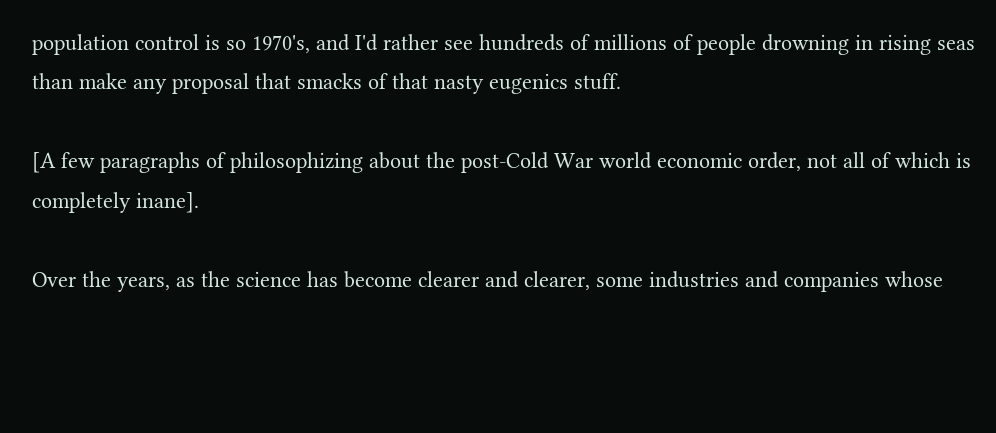population control is so 1970's, and I'd rather see hundreds of millions of people drowning in rising seas than make any proposal that smacks of that nasty eugenics stuff.

[A few paragraphs of philosophizing about the post-Cold War world economic order, not all of which is completely inane].

Over the years, as the science has become clearer and clearer, some industries and companies whose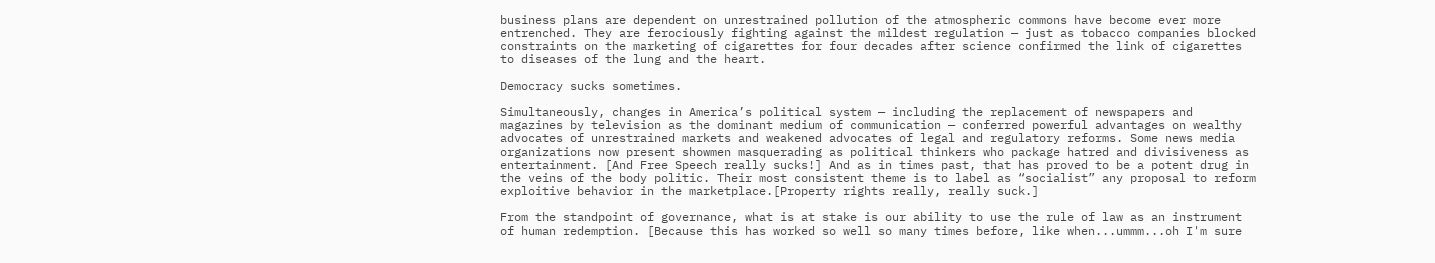business plans are dependent on unrestrained pollution of the atmospheric commons have become ever more entrenched. They are ferociously fighting against the mildest regulation — just as tobacco companies blocked constraints on the marketing of cigarettes for four decades after science confirmed the link of cigarettes to diseases of the lung and the heart.

Democracy sucks sometimes.

Simultaneously, changes in America’s political system — including the replacement of newspapers and magazines by television as the dominant medium of communication — conferred powerful advantages on wealthy advocates of unrestrained markets and weakened advocates of legal and regulatory reforms. Some news media organizations now present showmen masquerading as political thinkers who package hatred and divisiveness as entertainment. [And Free Speech really sucks!] And as in times past, that has proved to be a potent drug in the veins of the body politic. Their most consistent theme is to label as “socialist” any proposal to reform exploitive behavior in the marketplace.[Property rights really, really suck.]

From the standpoint of governance, what is at stake is our ability to use the rule of law as an instrument of human redemption. [Because this has worked so well so many times before, like when...ummm...oh I'm sure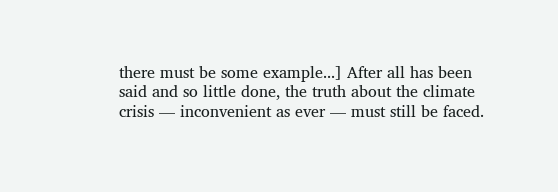there must be some example...] After all has been said and so little done, the truth about the climate crisis — inconvenient as ever — must still be faced.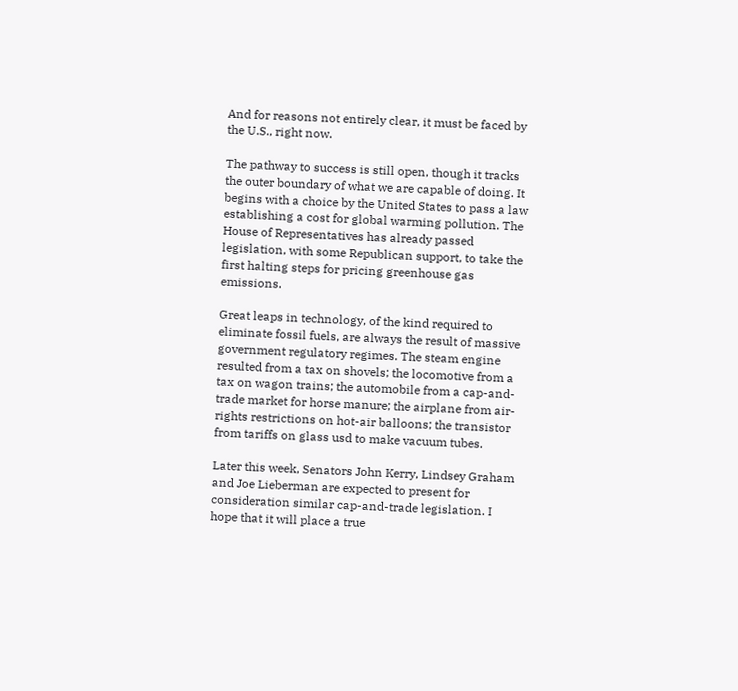And for reasons not entirely clear, it must be faced by the U.S., right now.

The pathway to success is still open, though it tracks the outer boundary of what we are capable of doing. It begins with a choice by the United States to pass a law establishing a cost for global warming pollution. The House of Representatives has already passed legislation, with some Republican support, to take the first halting steps for pricing greenhouse gas emissions.

Great leaps in technology, of the kind required to eliminate fossil fuels, are always the result of massive government regulatory regimes. The steam engine resulted from a tax on shovels; the locomotive from a tax on wagon trains; the automobile from a cap-and-trade market for horse manure; the airplane from air-rights restrictions on hot-air balloons; the transistor from tariffs on glass usd to make vacuum tubes.

Later this week, Senators John Kerry, Lindsey Graham and Joe Lieberman are expected to present for consideration similar cap-and-trade legislation. I hope that it will place a true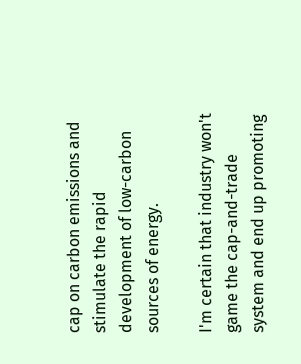cap on carbon emissions and stimulate the rapid development of low-carbon sources of energy.

I'm certain that industry won't game the cap-and-trade system and end up promoting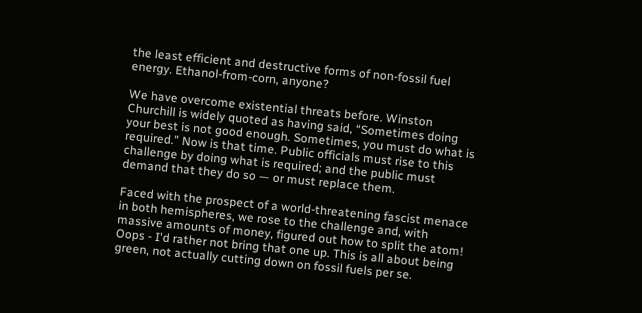the least efficient and destructive forms of non-fossil fuel energy. Ethanol-from-corn, anyone?

We have overcome existential threats before. Winston Churchill is widely quoted as having said, “Sometimes doing your best is not good enough. Sometimes, you must do what is required.” Now is that time. Public officials must rise to this challenge by doing what is required; and the public must demand that they do so — or must replace them.

Faced with the prospect of a world-threatening fascist menace in both hemispheres, we rose to the challenge and, with massive amounts of money, figured out how to split the atom! Oops - I'd rather not bring that one up. This is all about being green, not actually cutting down on fossil fuels per se.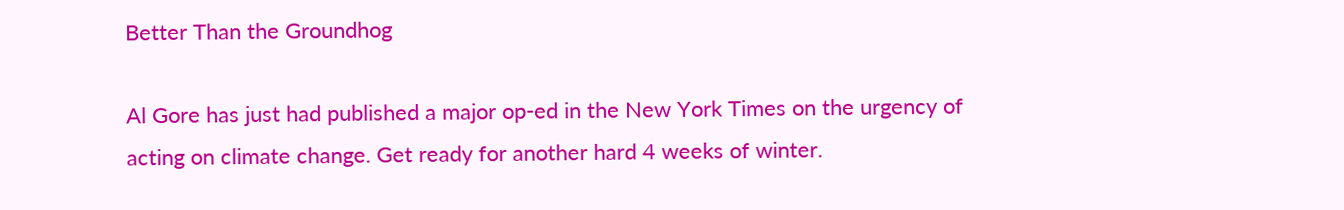Better Than the Groundhog

Al Gore has just had published a major op-ed in the New York Times on the urgency of acting on climate change. Get ready for another hard 4 weeks of winter.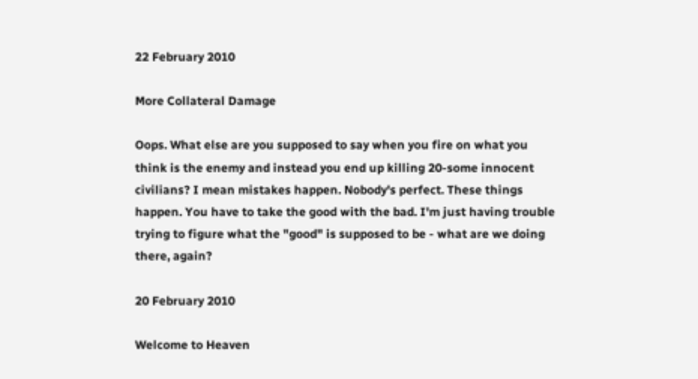22 February 2010

More Collateral Damage

Oops. What else are you supposed to say when you fire on what you think is the enemy and instead you end up killing 20-some innocent civilians? I mean mistakes happen. Nobody's perfect. These things happen. You have to take the good with the bad. I'm just having trouble trying to figure what the "good" is supposed to be - what are we doing there, again?

20 February 2010

Welcome to Heaven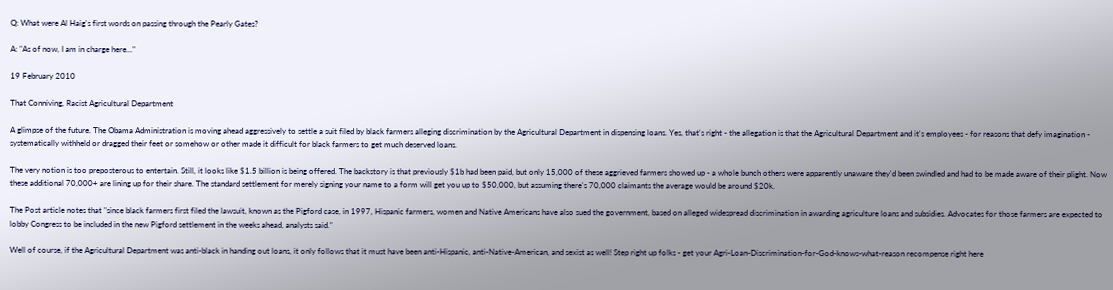Q: What were Al Haig's first words on passing through the Pearly Gates?

A: "As of now, I am in charge here..."

19 February 2010

That Conniving, Racist Agricultural Department

A glimpse of the future. The Obama Administration is moving ahead aggressively to settle a suit filed by black farmers alleging discrimination by the Agricultural Department in dispensing loans. Yes, that's right - the allegation is that the Agricultural Department and it's employees - for reasons that defy imagination - systematically withheld or dragged their feet or somehow or other made it difficult for black farmers to get much deserved loans.

The very notion is too preposterous to entertain. Still, it looks like $1.5 billion is being offered. The backstory is that previously $1b had been paid, but only 15,000 of these aggrieved farmers showed up - a whole bunch others were apparently unaware they'd been swindled and had to be made aware of their plight. Now these additional 70,000+ are lining up for their share. The standard settlement for merely signing your name to a form will get you up to $50,000, but assuming there's 70,000 claimants the average would be around $20k.

The Post article notes that "since black farmers first filed the lawsuit, known as the Pigford case, in 1997, Hispanic farmers, women and Native Americans have also sued the government, based on alleged widespread discrimination in awarding agriculture loans and subsidies. Advocates for those farmers are expected to lobby Congress to be included in the new Pigford settlement in the weeks ahead, analysts said."

Well of course, if the Agricultural Department was anti-black in handing out loans, it only follows that it must have been anti-Hispanic, anti-Native-American, and sexist as well! Step right up folks - get your Agri-Loan-Discrimination-for-God-knows-what-reason recompense right here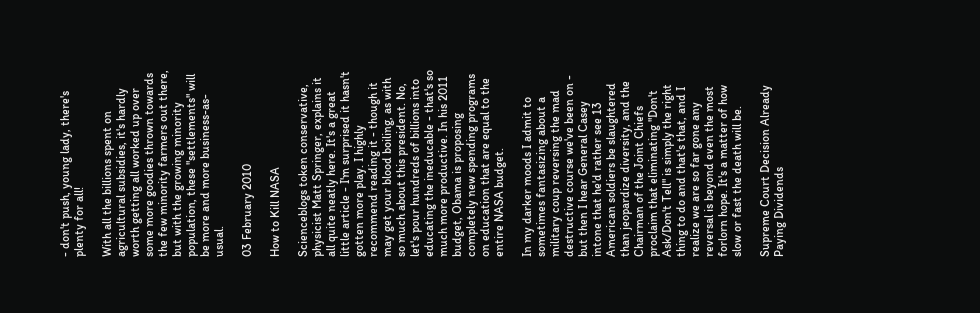- don't push, young lady, there's plenty for all!

With all the billions spent on agricultural subsidies, it's hardly worth getting all worked up over some more goodies thrown towards the few minority farmers out there, but with the growing minority population, these "settlements" will be more and more business-as-usual.

03 February 2010

How to Kill NASA

Scienceblogs token conservative, physicist Matt Springer, explains it all quite neatly here. It's a great little article - I'm surprised it hasn't gotten more play. I highly recommend reading it - though it may get your blood boiling, as with so much about this president. No, let's pour hundreds of billions into educating the ineducable - that's so much more productive. In his 2011 budget, Obama is proposing completely new spending programs on education that are equal to the entire NASA budget.

In my darker moods I admit to sometimes fantasizing about a military coup reversing the mad destructive course we've been on - but then I hear General Casey intone that he'd rather see 13 American soldiers be slaughtered than jeopardize diversity, and the Chairman of the Joint Chiefs proclaim that eliminating "Don't Ask/Don't Tell" is simply the right thing to do and that's that, and I realize we are so far gone any reversal is beyond even the most forlorn hope. It's a matter of how slow or fast the death will be.

Supreme Court Decision Already Paying Dividends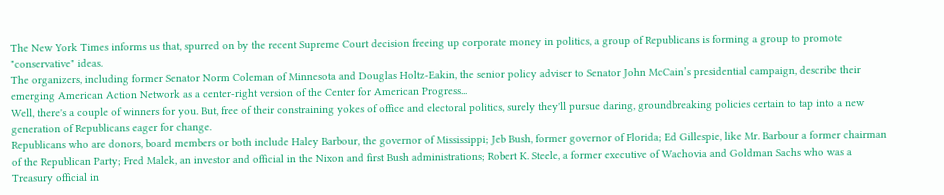The New York Times informs us that, spurred on by the recent Supreme Court decision freeing up corporate money in politics, a group of Republicans is forming a group to promote "conservative" ideas.
The organizers, including former Senator Norm Coleman of Minnesota and Douglas Holtz-Eakin, the senior policy adviser to Senator John McCain’s presidential campaign, describe their emerging American Action Network as a center-right version of the Center for American Progress...
Well, there's a couple of winners for you. But, free of their constraining yokes of office and electoral politics, surely they'll pursue daring, groundbreaking policies certain to tap into a new generation of Republicans eager for change.
Republicans who are donors, board members or both include Haley Barbour, the governor of Mississippi; Jeb Bush, former governor of Florida; Ed Gillespie, like Mr. Barbour a former chairman of the Republican Party; Fred Malek, an investor and official in the Nixon and first Bush administrations; Robert K. Steele, a former executive of Wachovia and Goldman Sachs who was a Treasury official in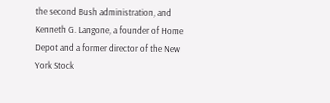the second Bush administration, and Kenneth G. Langone, a founder of Home Depot and a former director of the New York Stock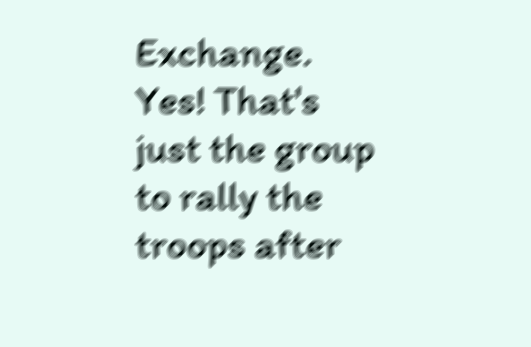Exchange.
Yes! That's just the group to rally the troops after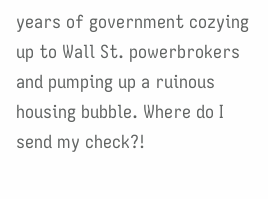years of government cozying up to Wall St. powerbrokers and pumping up a ruinous housing bubble. Where do I send my check?!